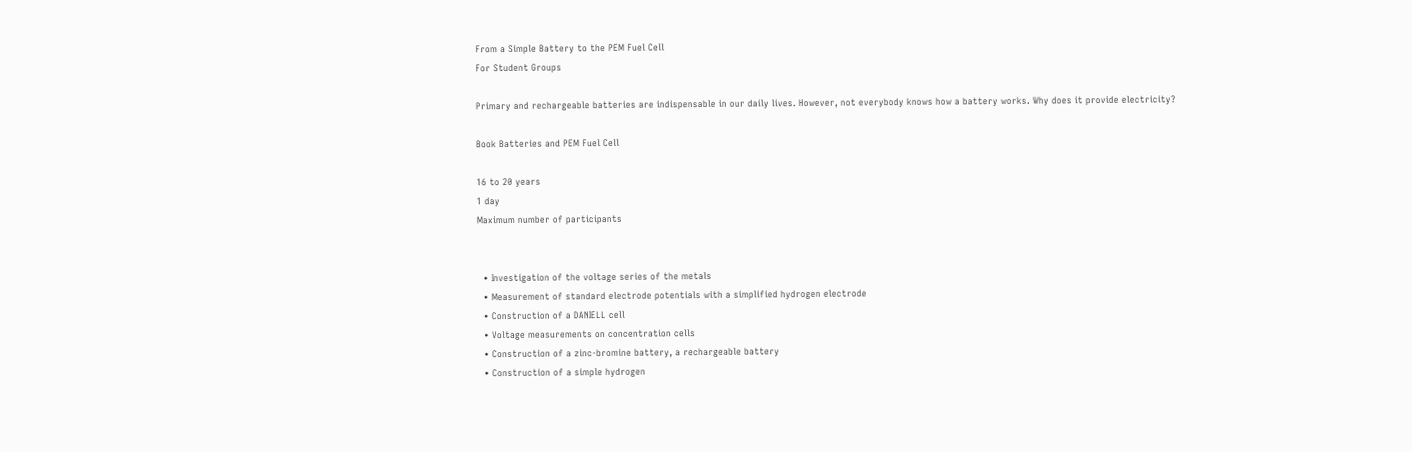From a Simple Battery to the PEM Fuel Cell
For Student Groups

Primary and rechargeable batteries are indispensable in our daily lives. However, not everybody knows how a battery works. Why does it provide electricity?

Book Batteries and PEM Fuel Cell

16 to 20 years
1 day
Maximum number of participants


  • Investigation of the voltage series of the metals
  • Measurement of standard electrode potentials with a simplified hydrogen electrode
  • Construction of a DANIELL cell
  • Voltage measurements on concentration cells
  • Construction of a zinc-bromine battery, a rechargeable battery
  • Construction of a simple hydrogen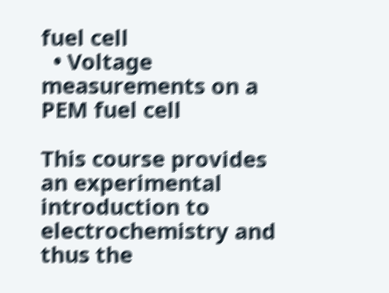fuel cell
  • Voltage measurements on a PEM fuel cell

This course provides an experimental introduction to electrochemistry and thus the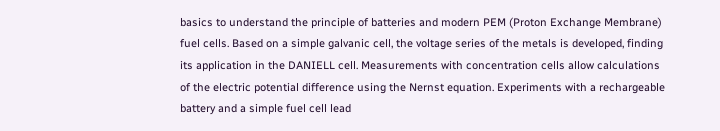basics to understand the principle of batteries and modern PEM (Proton Exchange Membrane) fuel cells. Based on a simple galvanic cell, the voltage series of the metals is developed, finding its application in the DANIELL cell. Measurements with concentration cells allow calculations of the electric potential difference using the Nernst equation. Experiments with a rechargeable battery and a simple fuel cell lead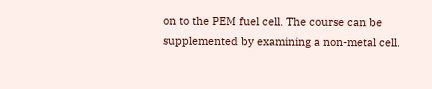on to the PEM fuel cell. The course can be supplemented by examining a non-metal cell.